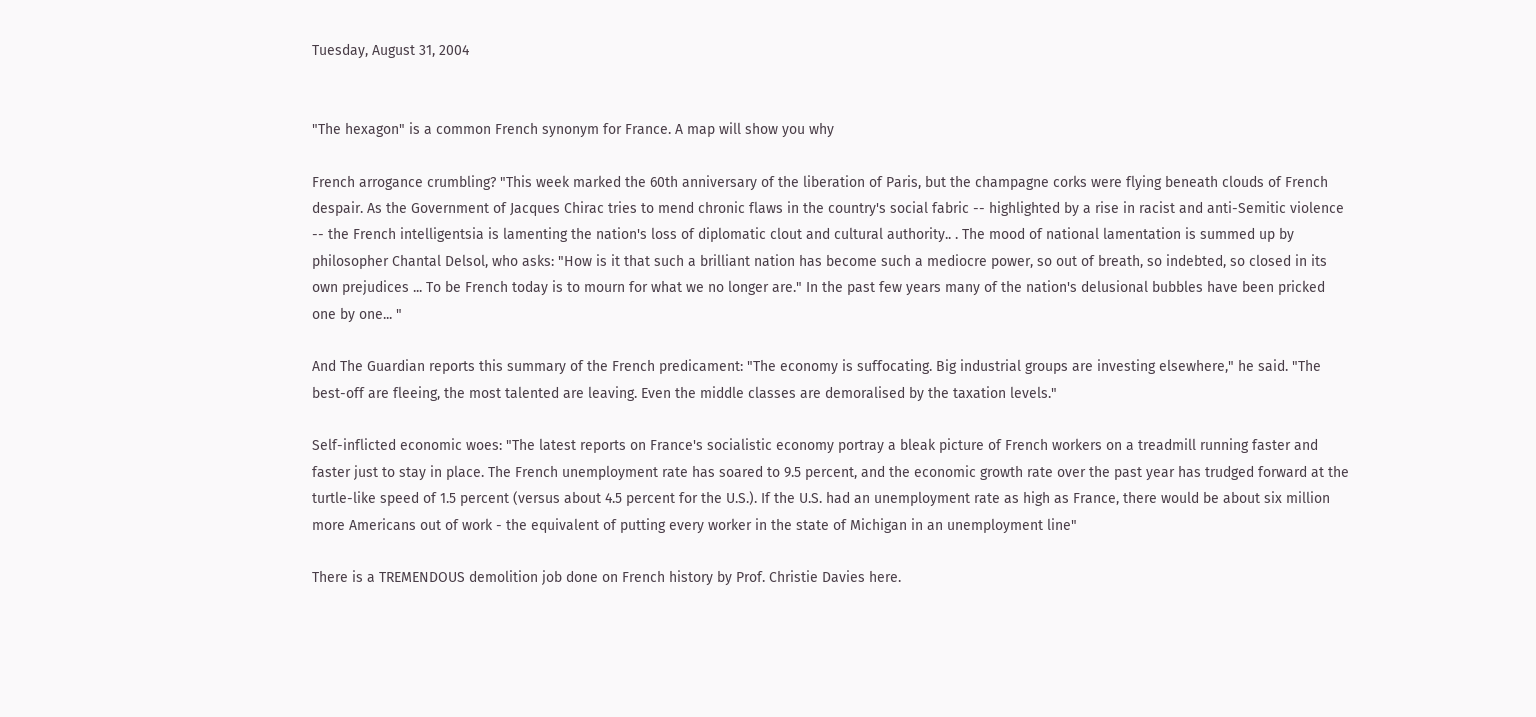Tuesday, August 31, 2004


"The hexagon" is a common French synonym for France. A map will show you why

French arrogance crumbling? "This week marked the 60th anniversary of the liberation of Paris, but the champagne corks were flying beneath clouds of French despair. As the Government of Jacques Chirac tries to mend chronic flaws in the country's social fabric -- highlighted by a rise in racist and anti-Semitic violence -- the French intelligentsia is lamenting the nation's loss of diplomatic clout and cultural authority.. . The mood of national lamentation is summed up by philosopher Chantal Delsol, who asks: "How is it that such a brilliant nation has become such a mediocre power, so out of breath, so indebted, so closed in its own prejudices ... To be French today is to mourn for what we no longer are." In the past few years many of the nation's delusional bubbles have been pricked one by one... "

And The Guardian reports this summary of the French predicament: "The economy is suffocating. Big industrial groups are investing elsewhere," he said. "The best-off are fleeing, the most talented are leaving. Even the middle classes are demoralised by the taxation levels."

Self-inflicted economic woes: "The latest reports on France's socialistic economy portray a bleak picture of French workers on a treadmill running faster and faster just to stay in place. The French unemployment rate has soared to 9.5 percent, and the economic growth rate over the past year has trudged forward at the turtle-like speed of 1.5 percent (versus about 4.5 percent for the U.S.). If the U.S. had an unemployment rate as high as France, there would be about six million more Americans out of work - the equivalent of putting every worker in the state of Michigan in an unemployment line"

There is a TREMENDOUS demolition job done on French history by Prof. Christie Davies here.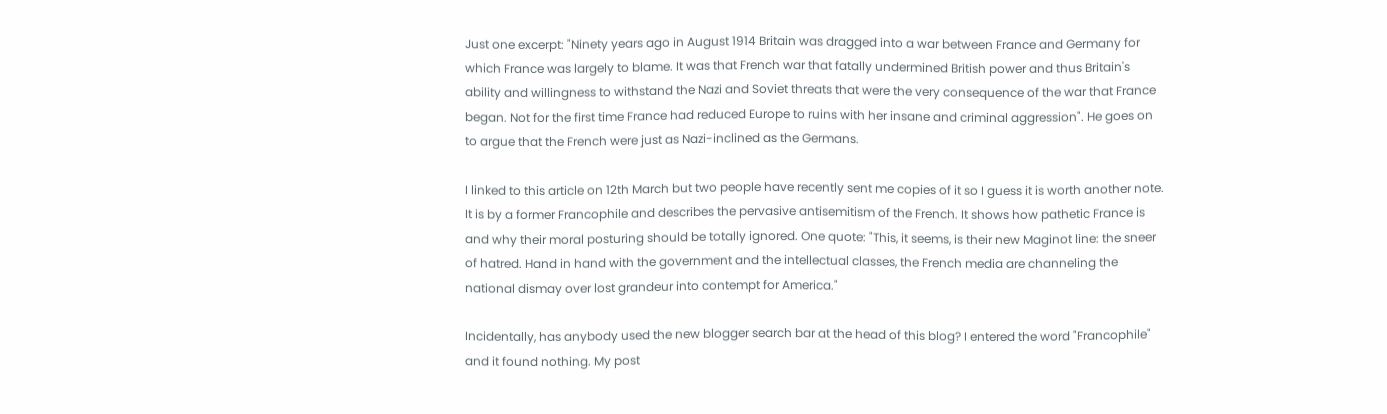Just one excerpt: "Ninety years ago in August 1914 Britain was dragged into a war between France and Germany for which France was largely to blame. It was that French war that fatally undermined British power and thus Britain's ability and willingness to withstand the Nazi and Soviet threats that were the very consequence of the war that France began. Not for the first time France had reduced Europe to ruins with her insane and criminal aggression". He goes on to argue that the French were just as Nazi-inclined as the Germans.

I linked to this article on 12th March but two people have recently sent me copies of it so I guess it is worth another note. It is by a former Francophile and describes the pervasive antisemitism of the French. It shows how pathetic France is and why their moral posturing should be totally ignored. One quote: "This, it seems, is their new Maginot line: the sneer of hatred. Hand in hand with the government and the intellectual classes, the French media are channeling the national dismay over lost grandeur into contempt for America."

Incidentally, has anybody used the new blogger search bar at the head of this blog? I entered the word "Francophile" and it found nothing. My post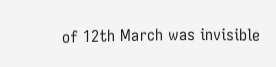of 12th March was invisible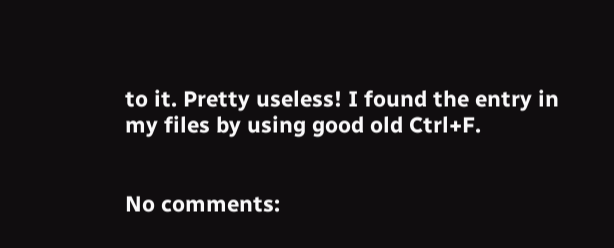to it. Pretty useless! I found the entry in my files by using good old Ctrl+F.


No comments: